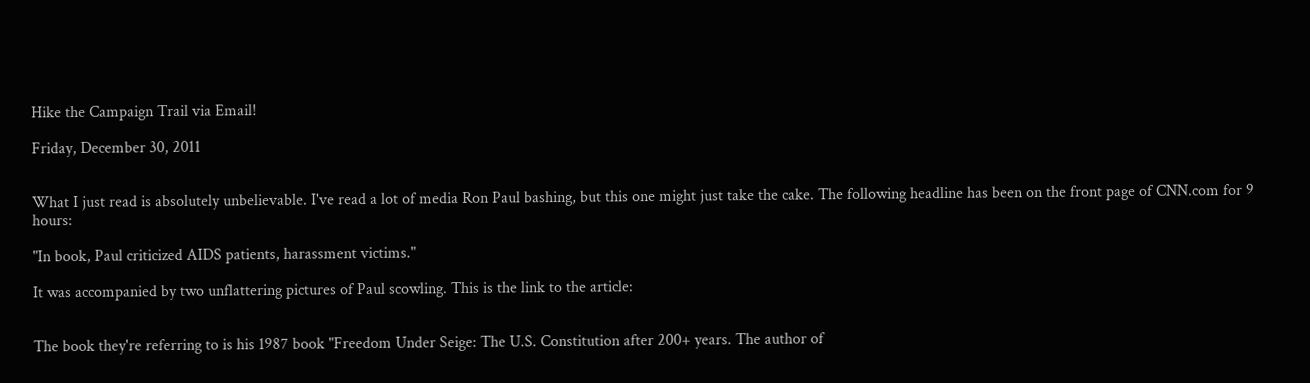Hike the Campaign Trail via Email!

Friday, December 30, 2011


What I just read is absolutely unbelievable. I've read a lot of media Ron Paul bashing, but this one might just take the cake. The following headline has been on the front page of CNN.com for 9 hours:

"In book, Paul criticized AIDS patients, harassment victims."

It was accompanied by two unflattering pictures of Paul scowling. This is the link to the article:


The book they're referring to is his 1987 book "Freedom Under Seige: The U.S. Constitution after 200+ years. The author of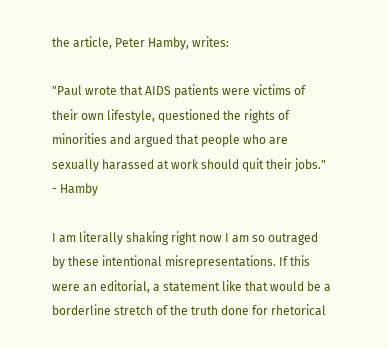the article, Peter Hamby, writes:

"Paul wrote that AIDS patients were victims of their own lifestyle, questioned the rights of minorities and argued that people who are sexually harassed at work should quit their jobs." - Hamby

I am literally shaking right now I am so outraged by these intentional misrepresentations. If this were an editorial, a statement like that would be a borderline stretch of the truth done for rhetorical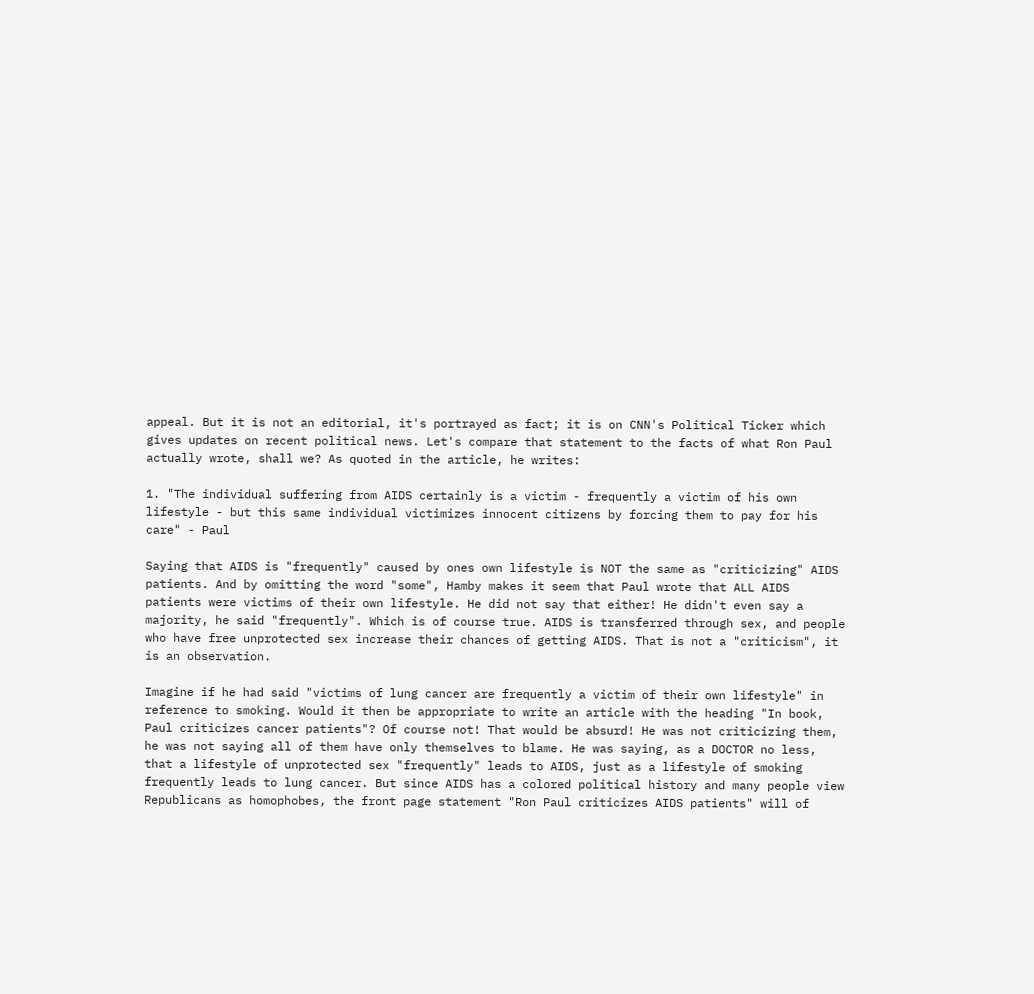appeal. But it is not an editorial, it's portrayed as fact; it is on CNN's Political Ticker which gives updates on recent political news. Let's compare that statement to the facts of what Ron Paul actually wrote, shall we? As quoted in the article, he writes:

1. "The individual suffering from AIDS certainly is a victim - frequently a victim of his own lifestyle - but this same individual victimizes innocent citizens by forcing them to pay for his care" - Paul

Saying that AIDS is "frequently" caused by ones own lifestyle is NOT the same as "criticizing" AIDS patients. And by omitting the word "some", Hamby makes it seem that Paul wrote that ALL AIDS patients were victims of their own lifestyle. He did not say that either! He didn't even say a majority, he said "frequently". Which is of course true. AIDS is transferred through sex, and people who have free unprotected sex increase their chances of getting AIDS. That is not a "criticism", it is an observation.

Imagine if he had said "victims of lung cancer are frequently a victim of their own lifestyle" in reference to smoking. Would it then be appropriate to write an article with the heading "In book, Paul criticizes cancer patients"? Of course not! That would be absurd! He was not criticizing them, he was not saying all of them have only themselves to blame. He was saying, as a DOCTOR no less, that a lifestyle of unprotected sex "frequently" leads to AIDS, just as a lifestyle of smoking frequently leads to lung cancer. But since AIDS has a colored political history and many people view Republicans as homophobes, the front page statement "Ron Paul criticizes AIDS patients" will of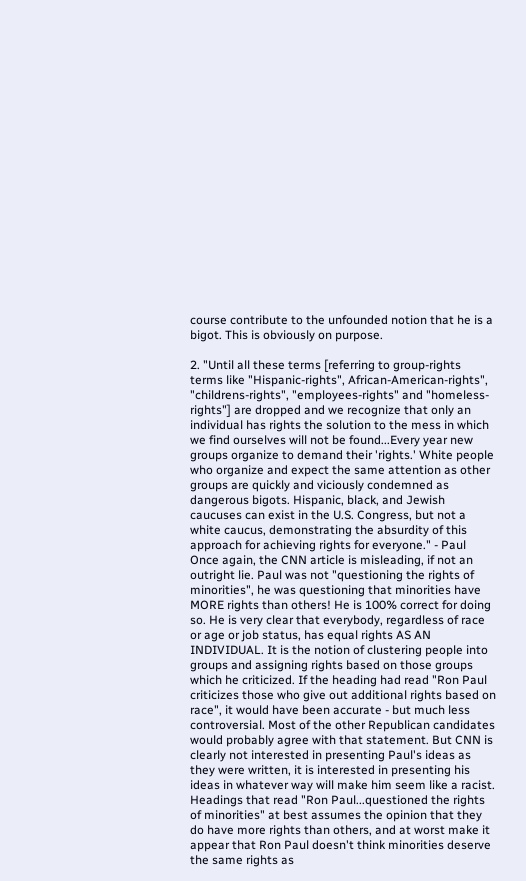course contribute to the unfounded notion that he is a bigot. This is obviously on purpose.

2. "Until all these terms [referring to group-rights terms like "Hispanic-rights", African-American-rights", "childrens-rights", "employees-rights" and "homeless-rights"] are dropped and we recognize that only an individual has rights the solution to the mess in which we find ourselves will not be found...Every year new groups organize to demand their 'rights.' White people who organize and expect the same attention as other groups are quickly and viciously condemned as dangerous bigots. Hispanic, black, and Jewish caucuses can exist in the U.S. Congress, but not a white caucus, demonstrating the absurdity of this approach for achieving rights for everyone." - Paul
Once again, the CNN article is misleading, if not an outright lie. Paul was not "questioning the rights of minorities", he was questioning that minorities have MORE rights than others! He is 100% correct for doing so. He is very clear that everybody, regardless of race or age or job status, has equal rights AS AN INDIVIDUAL. It is the notion of clustering people into groups and assigning rights based on those groups which he criticized. If the heading had read "Ron Paul criticizes those who give out additional rights based on race", it would have been accurate - but much less controversial. Most of the other Republican candidates would probably agree with that statement. But CNN is clearly not interested in presenting Paul's ideas as they were written, it is interested in presenting his ideas in whatever way will make him seem like a racist. Headings that read "Ron Paul...questioned the rights of minorities" at best assumes the opinion that they do have more rights than others, and at worst make it appear that Ron Paul doesn't think minorities deserve the same rights as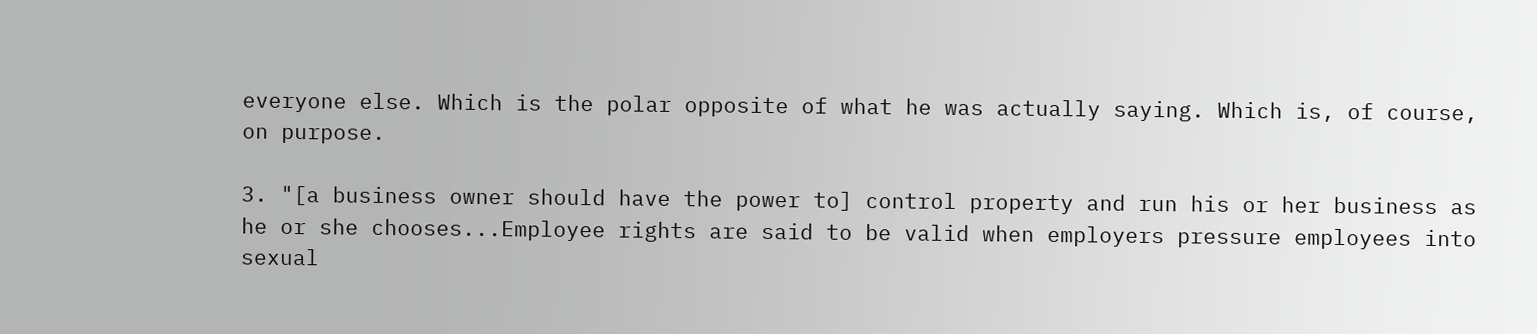everyone else. Which is the polar opposite of what he was actually saying. Which is, of course, on purpose.

3. "[a business owner should have the power to] control property and run his or her business as he or she chooses...Employee rights are said to be valid when employers pressure employees into sexual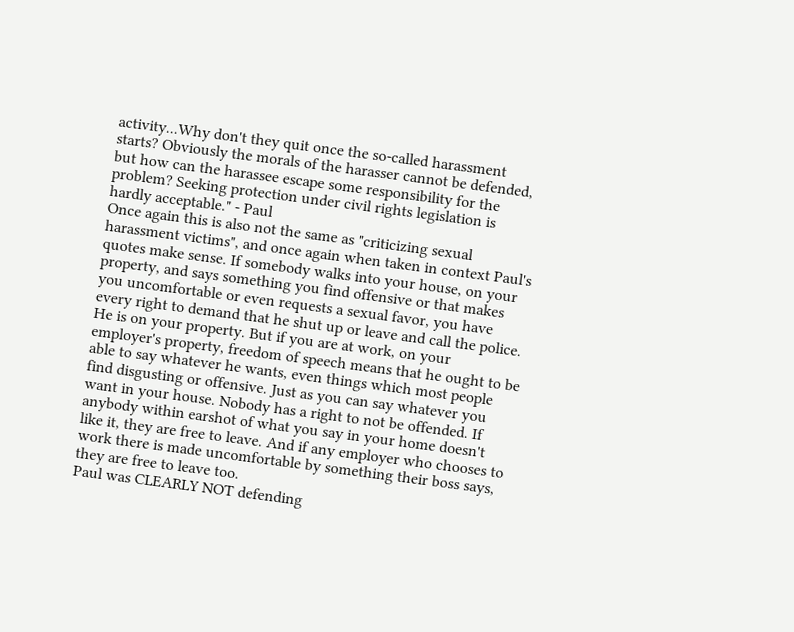activity...Why don't they quit once the so-called harassment starts? Obviously the morals of the harasser cannot be defended, but how can the harassee escape some responsibility for the problem? Seeking protection under civil rights legislation is hardly acceptable." - Paul
Once again this is also not the same as "criticizing sexual harassment victims", and once again when taken in context Paul's quotes make sense. If somebody walks into your house, on your property, and says something you find offensive or that makes you uncomfortable or even requests a sexual favor, you have every right to demand that he shut up or leave and call the police. He is on your property. But if you are at work, on your employer's property, freedom of speech means that he ought to be able to say whatever he wants, even things which most people find disgusting or offensive. Just as you can say whatever you want in your house. Nobody has a right to not be offended. If anybody within earshot of what you say in your home doesn't like it, they are free to leave. And if any employer who chooses to work there is made uncomfortable by something their boss says, they are free to leave too.
Paul was CLEARLY NOT defending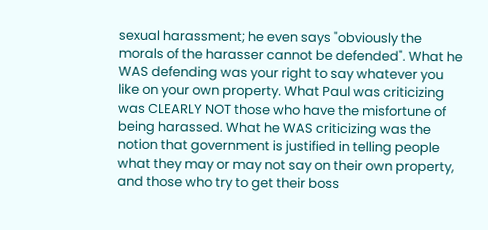sexual harassment; he even says "obviously the morals of the harasser cannot be defended". What he WAS defending was your right to say whatever you like on your own property. What Paul was criticizing was CLEARLY NOT those who have the misfortune of being harassed. What he WAS criticizing was the notion that government is justified in telling people what they may or may not say on their own property, and those who try to get their boss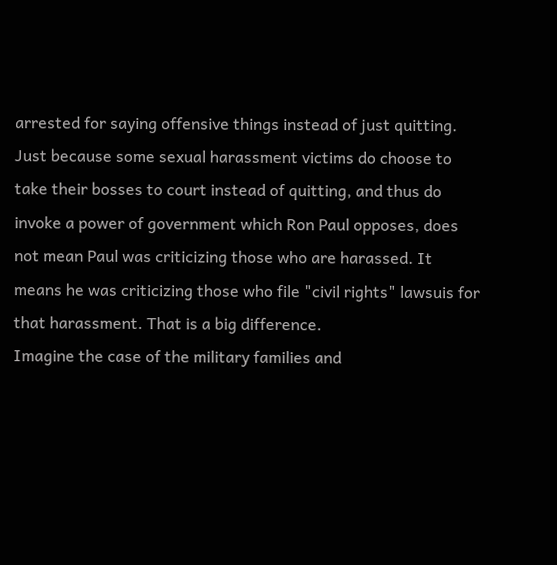arrested for saying offensive things instead of just quitting. Just because some sexual harassment victims do choose to take their bosses to court instead of quitting, and thus do invoke a power of government which Ron Paul opposes, does not mean Paul was criticizing those who are harassed. It means he was criticizing those who file "civil rights" lawsuis for that harassment. That is a big difference.
Imagine the case of the military families and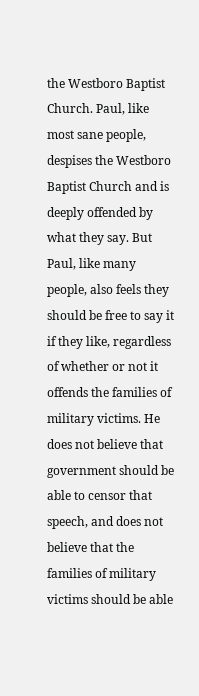the Westboro Baptist Church. Paul, like most sane people, despises the Westboro Baptist Church and is deeply offended by what they say. But Paul, like many people, also feels they should be free to say it if they like, regardless of whether or not it offends the families of military victims. He does not believe that government should be able to censor that speech, and does not believe that the families of military victims should be able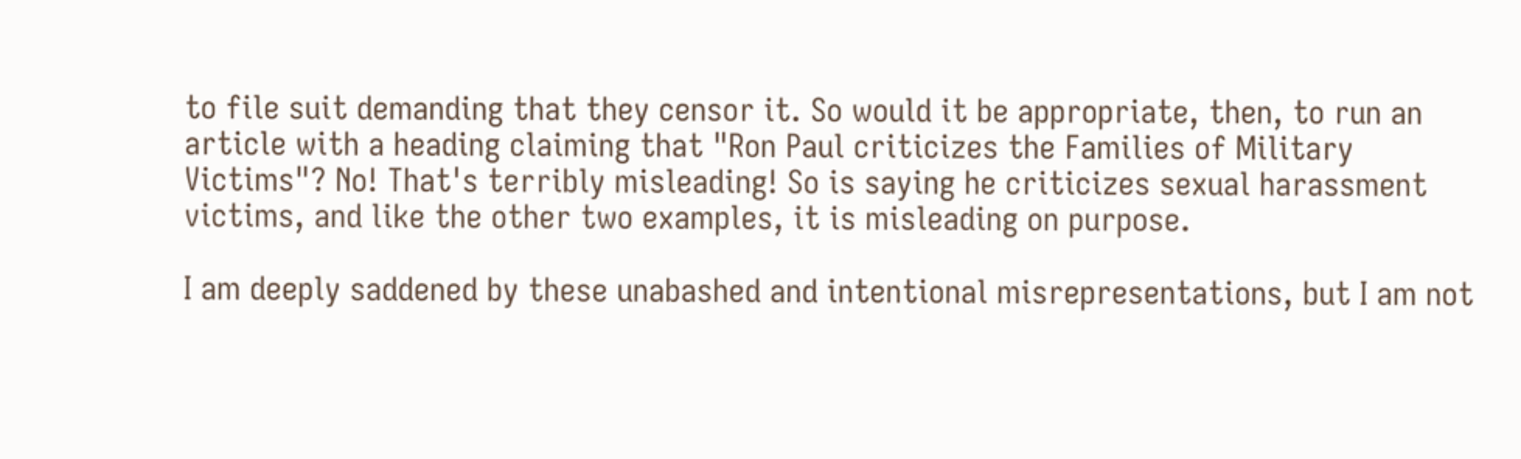to file suit demanding that they censor it. So would it be appropriate, then, to run an article with a heading claiming that "Ron Paul criticizes the Families of Military Victims"? No! That's terribly misleading! So is saying he criticizes sexual harassment victims, and like the other two examples, it is misleading on purpose.

I am deeply saddened by these unabashed and intentional misrepresentations, but I am not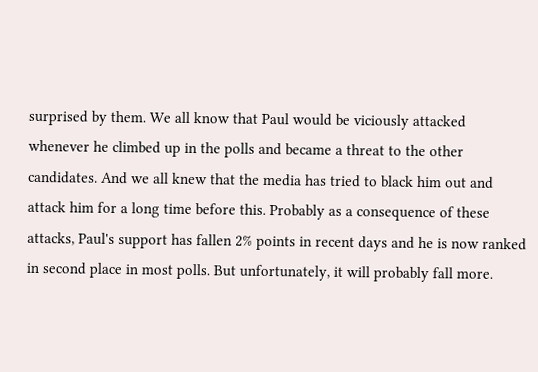surprised by them. We all know that Paul would be viciously attacked whenever he climbed up in the polls and became a threat to the other candidates. And we all knew that the media has tried to black him out and attack him for a long time before this. Probably as a consequence of these attacks, Paul's support has fallen 2% points in recent days and he is now ranked in second place in most polls. But unfortunately, it will probably fall more.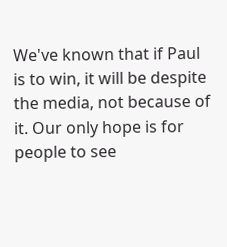We've known that if Paul is to win, it will be despite the media, not because of it. Our only hope is for people to see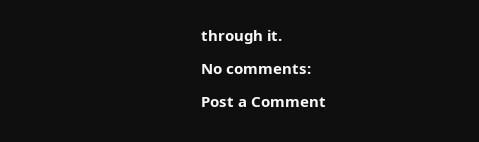through it.

No comments:

Post a Comment